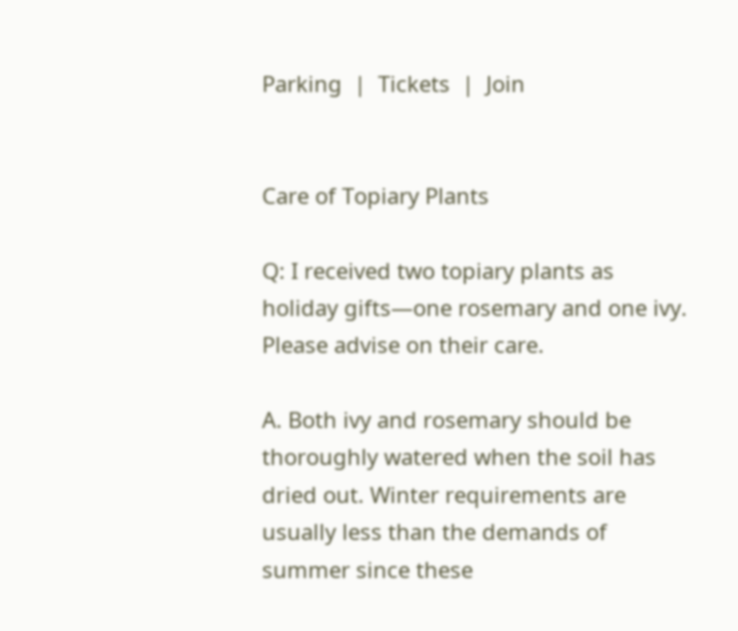Parking  |  Tickets  |  Join


Care of Topiary Plants

Q: I received two topiary plants as holiday gifts—one rosemary and one ivy. Please advise on their care.

A. Both ivy and rosemary should be thoroughly watered when the soil has dried out. Winter requirements are usually less than the demands of summer since these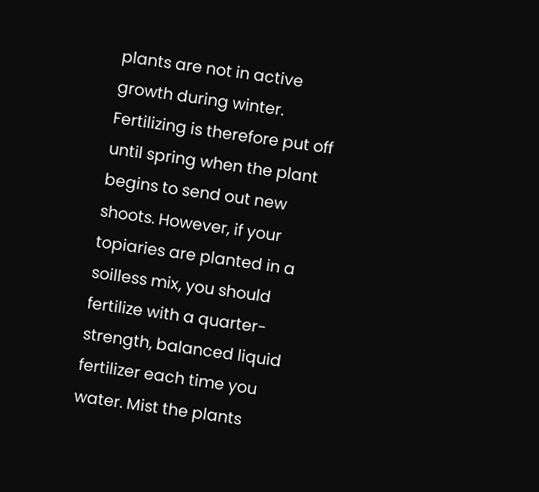plants are not in active growth during winter. Fertilizing is therefore put off until spring when the plant begins to send out new shoots. However, if your topiaries are planted in a soilless mix, you should fertilize with a quarter-strength, balanced liquid fertilizer each time you water. Mist the plants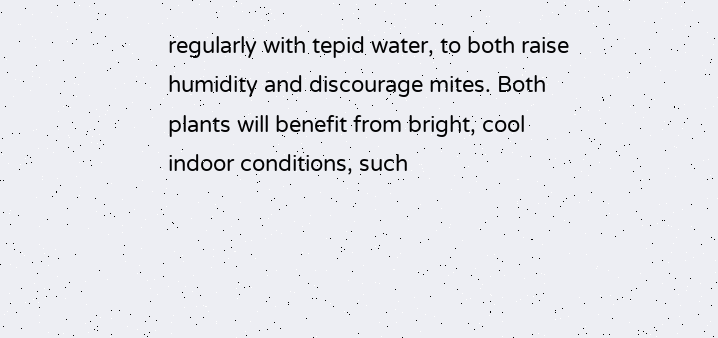regularly with tepid water, to both raise humidity and discourage mites. Both plants will benefit from bright, cool indoor conditions, such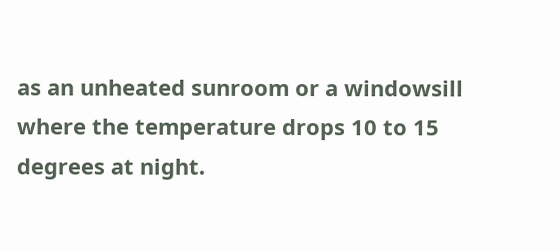as an unheated sunroom or a windowsill where the temperature drops 10 to 15 degrees at night.